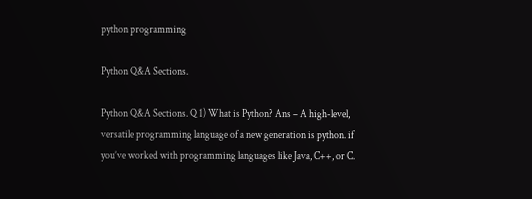python programming

Python Q&A Sections.

Python Q&A Sections. Q 1) What is Python? Ans – A high-level, versatile programming language of a new generation is python. if you’ve worked with programming languages like Java, C++, or C.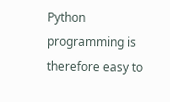Python programming is therefore easy to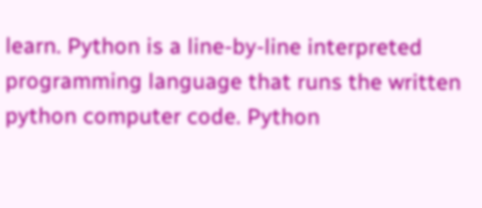learn. Python is a line-by-line interpreted programming language that runs the written python computer code. Python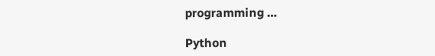programming …

Python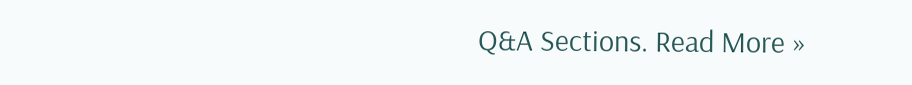Q&A Sections. Read More »